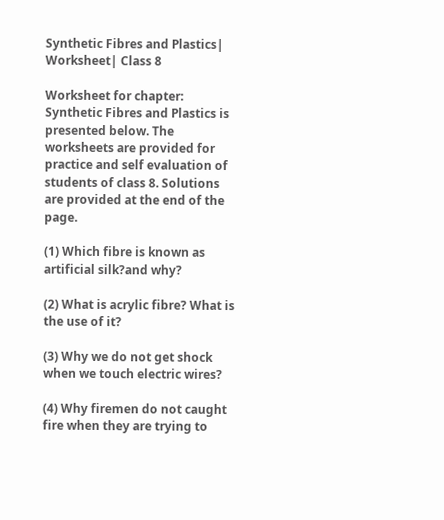Synthetic Fibres and Plastics| Worksheet| Class 8

Worksheet for chapter: Synthetic Fibres and Plastics is presented below. The worksheets are provided for practice and self evaluation of students of class 8. Solutions are provided at the end of the page.

(1) Which fibre is known as artificial silk?and why?

(2) What is acrylic fibre? What is the use of it?

(3) Why we do not get shock when we touch electric wires?

(4) Why firemen do not caught fire when they are trying to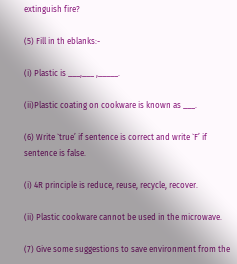extinguish fire?

(5) Fill in th eblanks:-

(i) Plastic is ___,___ ,_____.

(ii)Plastic coating on cookware is known as ___.

(6) Write `true’ if sentence is correct and write `F’ if sentence is false.

(i) 4R principle is reduce, reuse, recycle, recover.

(ii) Plastic cookware cannot be used in the microwave.

(7) Give some suggestions to save environment from the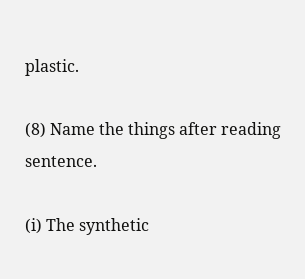plastic.

(8) Name the things after reading sentence.

(i) The synthetic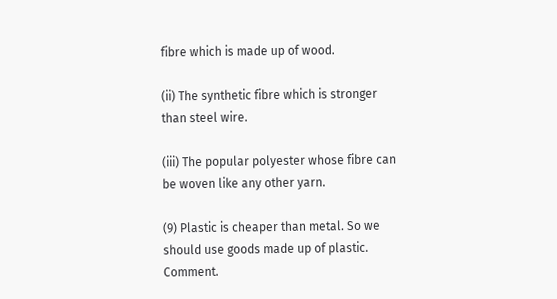fibre which is made up of wood.

(ii) The synthetic fibre which is stronger than steel wire.

(iii) The popular polyester whose fibre can be woven like any other yarn.

(9) Plastic is cheaper than metal. So we should use goods made up of plastic. Comment.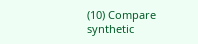(10) Compare synthetic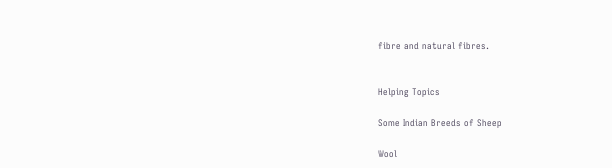fibre and natural fibres.


Helping Topics

Some Indian Breeds of Sheep

Wool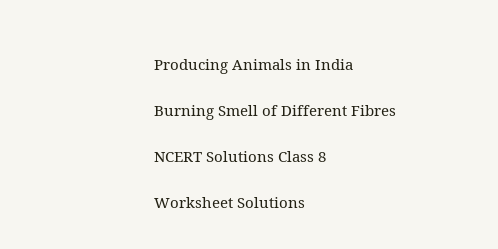Producing Animals in India

Burning Smell of Different Fibres

NCERT Solutions Class 8

Worksheet Solutions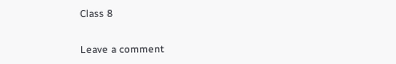Class 8


Leave a comment